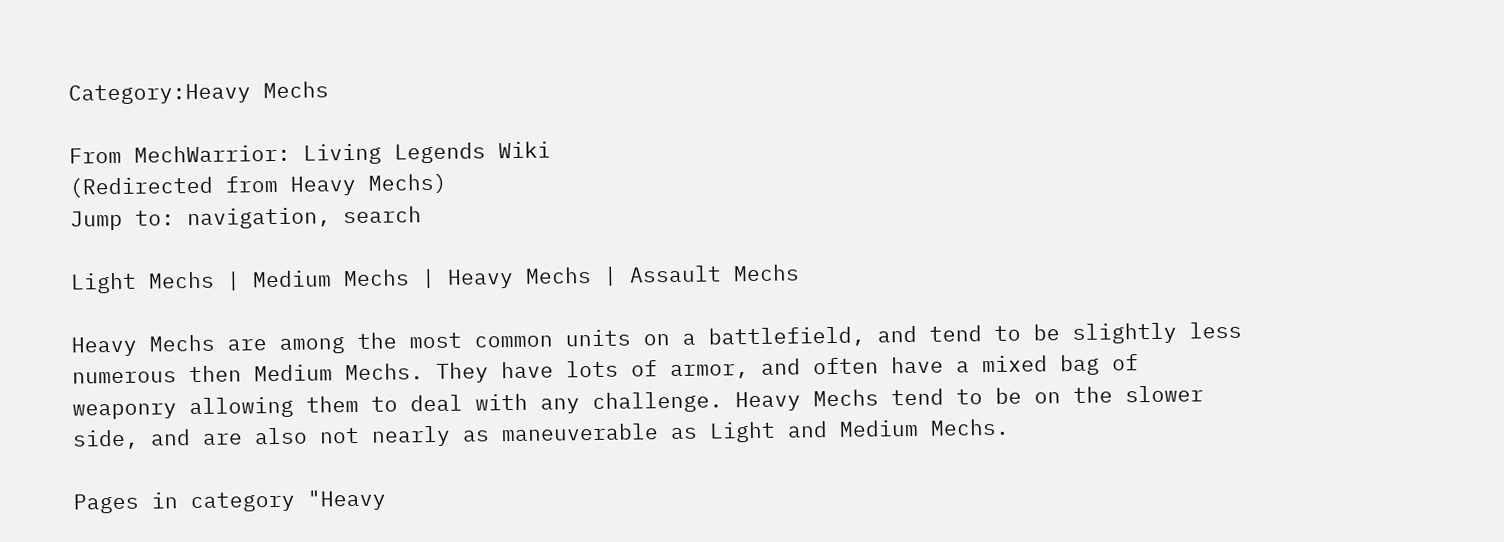Category:Heavy Mechs

From MechWarrior: Living Legends Wiki
(Redirected from Heavy Mechs)
Jump to: navigation, search

Light Mechs | Medium Mechs | Heavy Mechs | Assault Mechs

Heavy Mechs are among the most common units on a battlefield, and tend to be slightly less numerous then Medium Mechs. They have lots of armor, and often have a mixed bag of weaponry allowing them to deal with any challenge. Heavy Mechs tend to be on the slower side, and are also not nearly as maneuverable as Light and Medium Mechs.

Pages in category "Heavy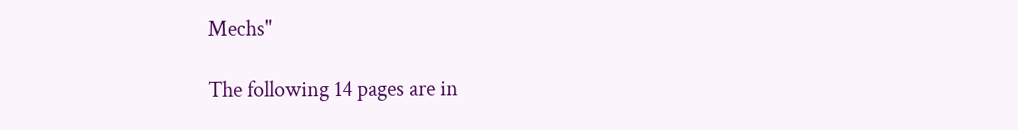Mechs"

The following 14 pages are in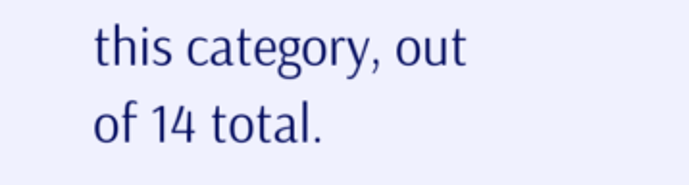this category, out of 14 total.